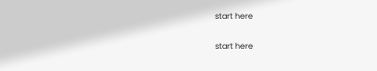start here

start here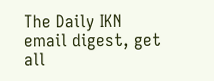The Daily IKN email digest, get all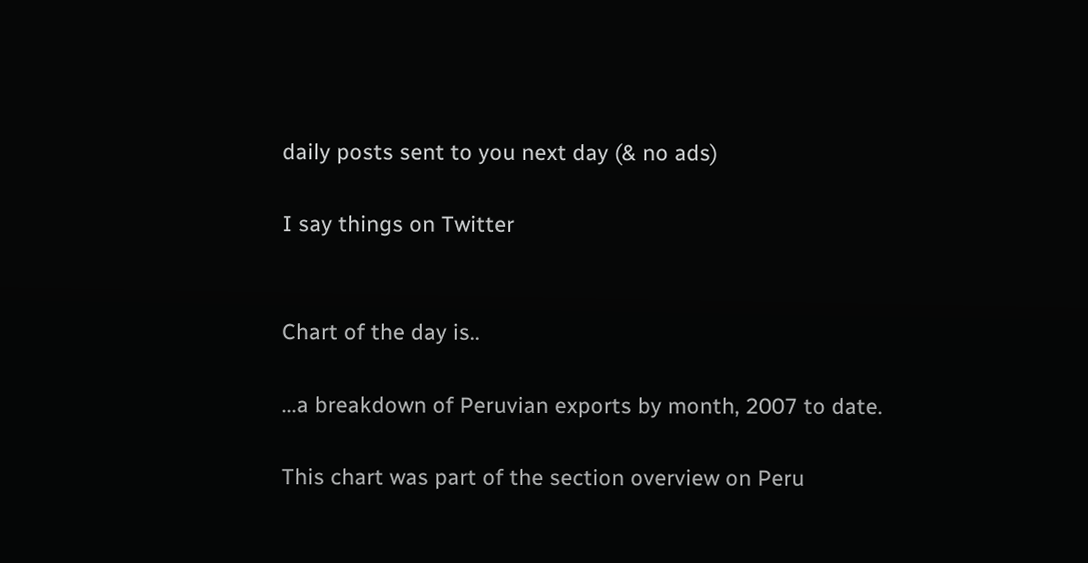daily posts sent to you next day (& no ads)

I say things on Twitter


Chart of the day is..

...a breakdown of Peruvian exports by month, 2007 to date.

This chart was part of the section overview on Peru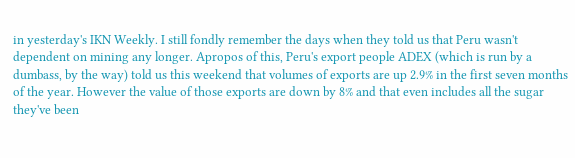in yesterday's IKN Weekly. I still fondly remember the days when they told us that Peru wasn't dependent on mining any longer. Apropos of this, Peru's export people ADEX (which is run by a dumbass, by the way) told us this weekend that volumes of exports are up 2.9% in the first seven months of the year. However the value of those exports are down by 8% and that even includes all the sugar they've been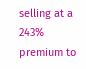selling at a 243% premium to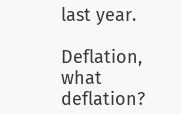last year.

Deflation, what deflation?